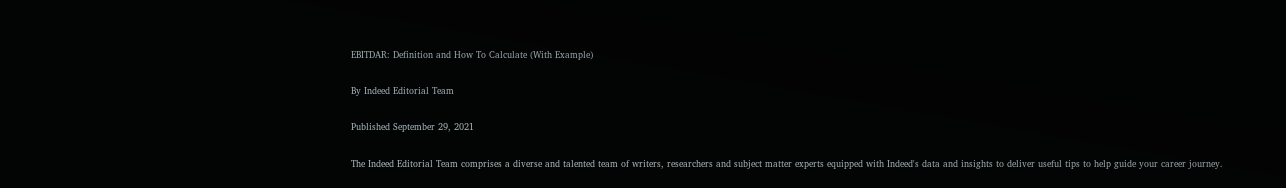EBITDAR: Definition and How To Calculate (With Example)

By Indeed Editorial Team

Published September 29, 2021

The Indeed Editorial Team comprises a diverse and talented team of writers, researchers and subject matter experts equipped with Indeed's data and insights to deliver useful tips to help guide your career journey.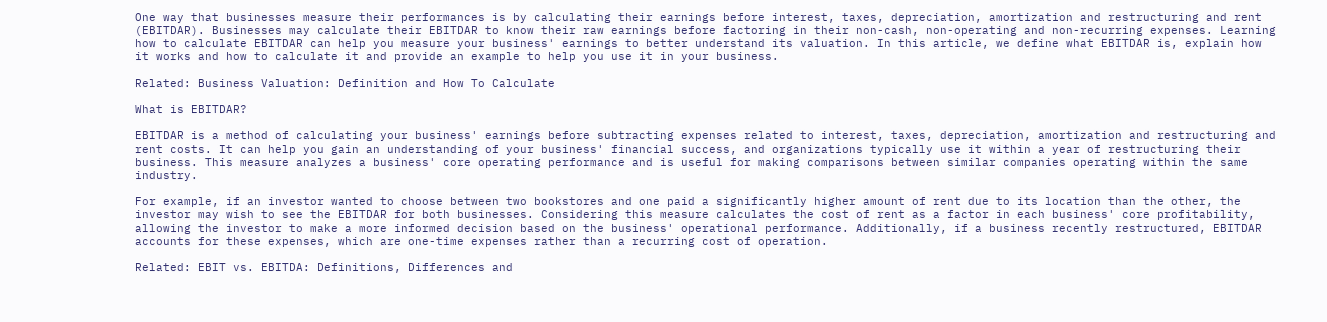One way that businesses measure their performances is by calculating their earnings before interest, taxes, depreciation, amortization and restructuring and rent (EBITDAR). Businesses may calculate their EBITDAR to know their raw earnings before factoring in their non-cash, non-operating and non-recurring expenses. Learning how to calculate EBITDAR can help you measure your business' earnings to better understand its valuation. In this article, we define what EBITDAR is, explain how it works and how to calculate it and provide an example to help you use it in your business.

Related: Business Valuation: Definition and How To Calculate

What is EBITDAR?

EBITDAR is a method of calculating your business' earnings before subtracting expenses related to interest, taxes, depreciation, amortization and restructuring and rent costs. It can help you gain an understanding of your business' financial success, and organizations typically use it within a year of restructuring their business. This measure analyzes a business' core operating performance and is useful for making comparisons between similar companies operating within the same industry.

For example, if an investor wanted to choose between two bookstores and one paid a significantly higher amount of rent due to its location than the other, the investor may wish to see the EBITDAR for both businesses. Considering this measure calculates the cost of rent as a factor in each business' core profitability, allowing the investor to make a more informed decision based on the business' operational performance. Additionally, if a business recently restructured, EBITDAR accounts for these expenses, which are one-time expenses rather than a recurring cost of operation.

Related: EBIT vs. EBITDA: Definitions, Differences and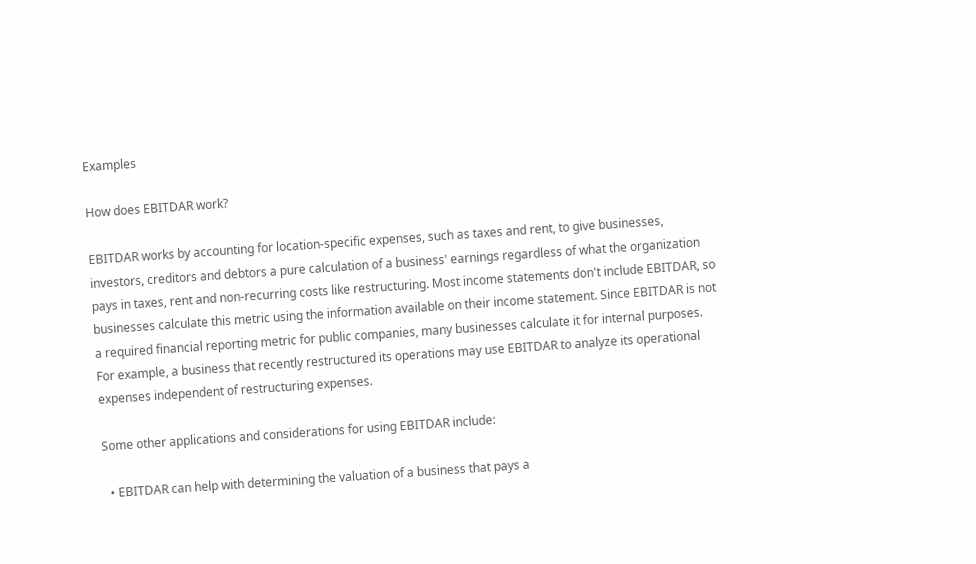Examples

How does EBITDAR work?

EBITDAR works by accounting for location-specific expenses, such as taxes and rent, to give businesses, investors, creditors and debtors a pure calculation of a business' earnings regardless of what the organization pays in taxes, rent and non-recurring costs like restructuring. Most income statements don't include EBITDAR, so businesses calculate this metric using the information available on their income statement. Since EBITDAR is not a required financial reporting metric for public companies, many businesses calculate it for internal purposes. For example, a business that recently restructured its operations may use EBITDAR to analyze its operational expenses independent of restructuring expenses.

Some other applications and considerations for using EBITDAR include:

  • EBITDAR can help with determining the valuation of a business that pays a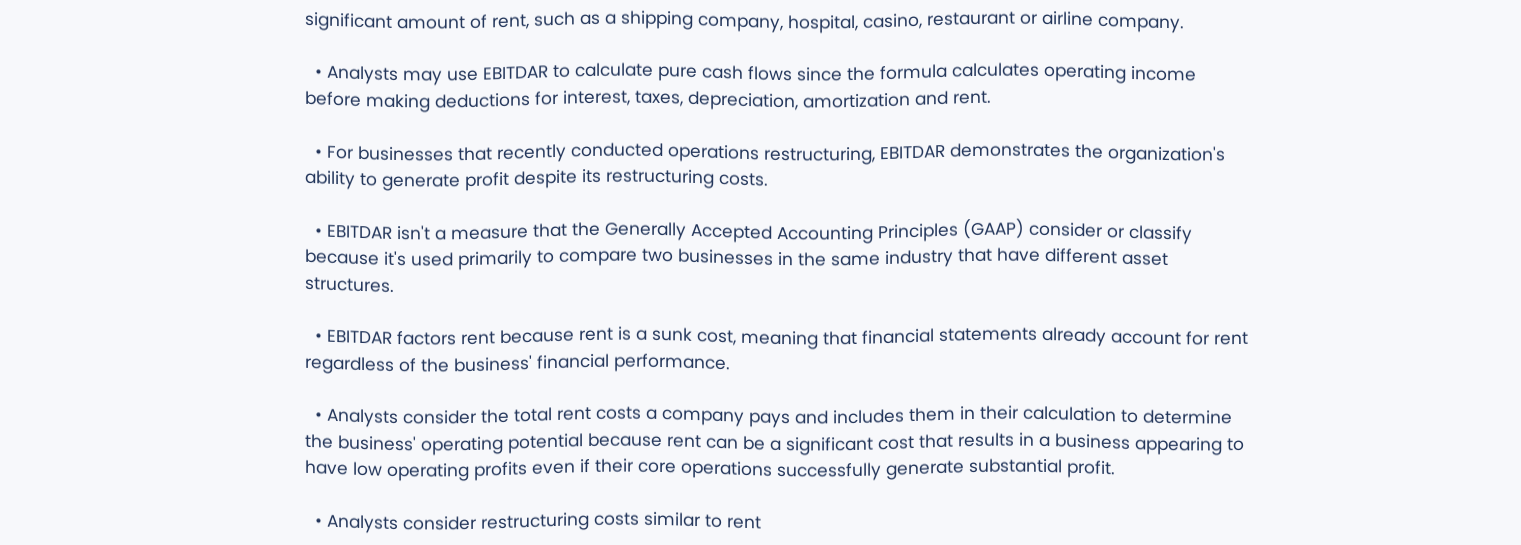significant amount of rent, such as a shipping company, hospital, casino, restaurant or airline company.

  • Analysts may use EBITDAR to calculate pure cash flows since the formula calculates operating income before making deductions for interest, taxes, depreciation, amortization and rent.

  • For businesses that recently conducted operations restructuring, EBITDAR demonstrates the organization's ability to generate profit despite its restructuring costs.

  • EBITDAR isn't a measure that the Generally Accepted Accounting Principles (GAAP) consider or classify because it's used primarily to compare two businesses in the same industry that have different asset structures.

  • EBITDAR factors rent because rent is a sunk cost, meaning that financial statements already account for rent regardless of the business' financial performance.

  • Analysts consider the total rent costs a company pays and includes them in their calculation to determine the business' operating potential because rent can be a significant cost that results in a business appearing to have low operating profits even if their core operations successfully generate substantial profit.

  • Analysts consider restructuring costs similar to rent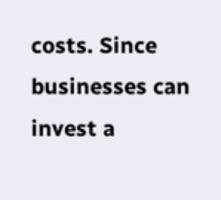costs. Since businesses can invest a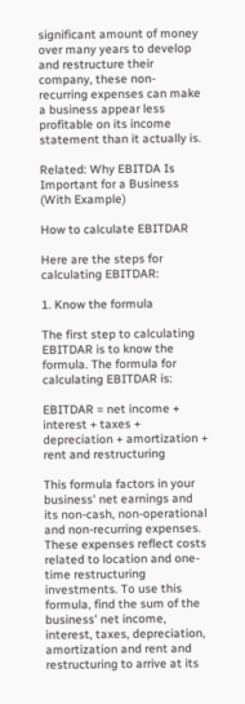significant amount of money over many years to develop and restructure their company, these non-recurring expenses can make a business appear less profitable on its income statement than it actually is.

Related: Why EBITDA Is Important for a Business (With Example)

How to calculate EBITDAR

Here are the steps for calculating EBITDAR:

1. Know the formula

The first step to calculating EBITDAR is to know the formula. The formula for calculating EBITDAR is:

EBITDAR = net income + interest + taxes + depreciation + amortization + rent and restructuring

This formula factors in your business' net earnings and its non-cash, non-operational and non-recurring expenses. These expenses reflect costs related to location and one-time restructuring investments. To use this formula, find the sum of the business' net income, interest, taxes, depreciation, amortization and rent and restructuring to arrive at its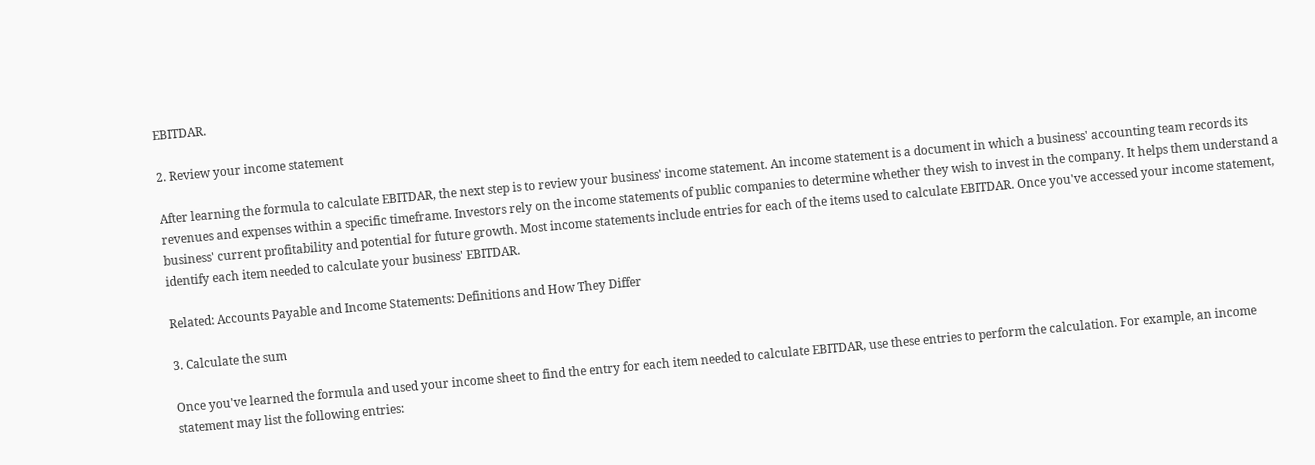EBITDAR.

2. Review your income statement

After learning the formula to calculate EBITDAR, the next step is to review your business' income statement. An income statement is a document in which a business' accounting team records its revenues and expenses within a specific timeframe. Investors rely on the income statements of public companies to determine whether they wish to invest in the company. It helps them understand a business' current profitability and potential for future growth. Most income statements include entries for each of the items used to calculate EBITDAR. Once you've accessed your income statement, identify each item needed to calculate your business' EBITDAR.

Related: Accounts Payable and Income Statements: Definitions and How They Differ

3. Calculate the sum

Once you've learned the formula and used your income sheet to find the entry for each item needed to calculate EBITDAR, use these entries to perform the calculation. For example, an income statement may list the following entries: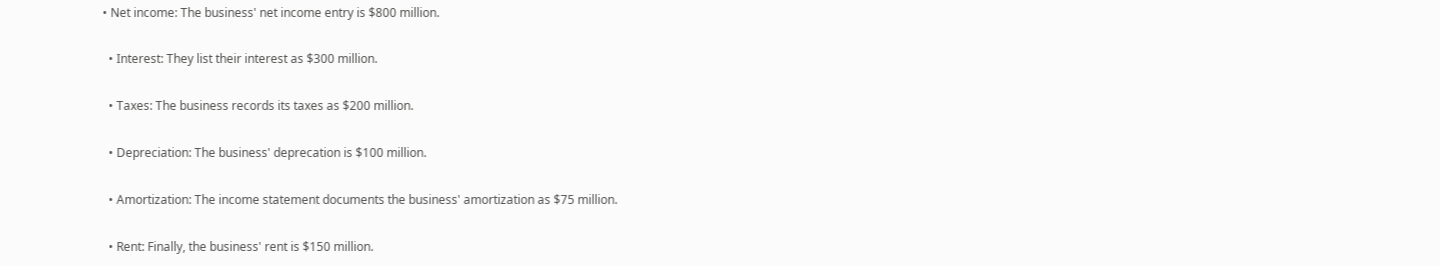• Net income: The business' net income entry is $800 million.

  • Interest: They list their interest as $300 million.

  • Taxes: The business records its taxes as $200 million.

  • Depreciation: The business' deprecation is $100 million.

  • Amortization: The income statement documents the business' amortization as $75 million.

  • Rent: Finally, the business' rent is $150 million.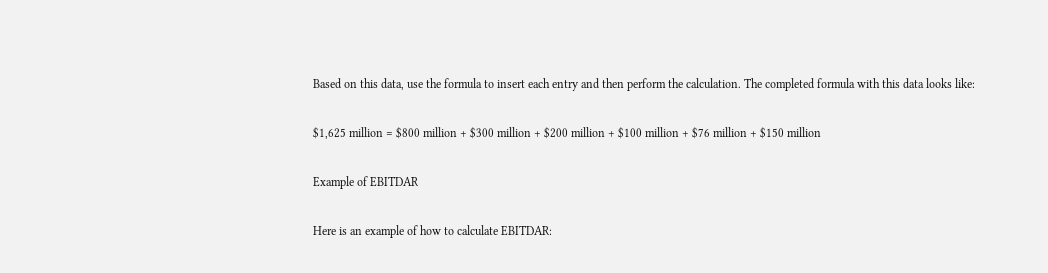Based on this data, use the formula to insert each entry and then perform the calculation. The completed formula with this data looks like:

$1,625 million = $800 million + $300 million + $200 million + $100 million + $76 million + $150 million

Example of EBITDAR

Here is an example of how to calculate EBITDAR: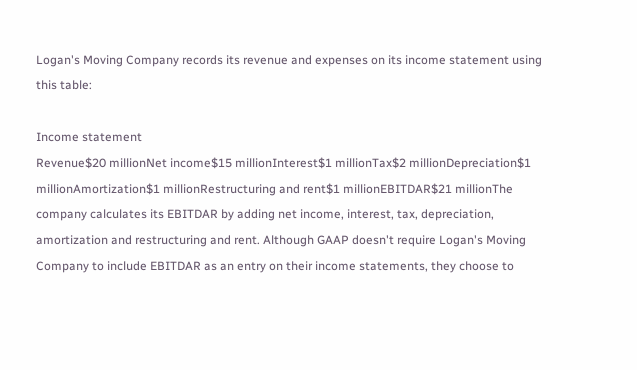Logan's Moving Company records its revenue and expenses on its income statement using this table:

Income statement
Revenue$20 millionNet income$15 millionInterest$1 millionTax$2 millionDepreciation$1 millionAmortization$1 millionRestructuring and rent$1 millionEBITDAR$21 millionThe company calculates its EBITDAR by adding net income, interest, tax, depreciation, amortization and restructuring and rent. Although GAAP doesn't require Logan's Moving Company to include EBITDAR as an entry on their income statements, they choose to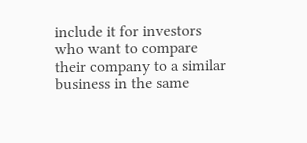include it for investors who want to compare their company to a similar business in the same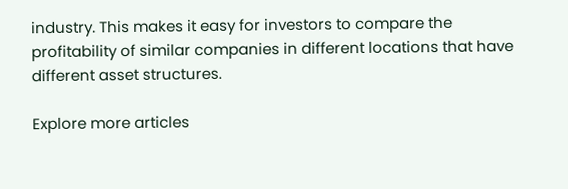industry. This makes it easy for investors to compare the profitability of similar companies in different locations that have different asset structures.

Explore more articles